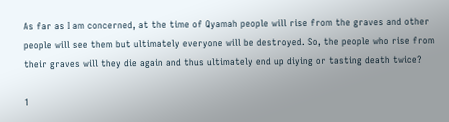As far as I am concerned, at the time of Qyamah people will rise from the graves and other people will see them but ultimately everyone will be destroyed. So, the people who rise from their graves will they die again and thus ultimately end up diying or tasting death twice?

1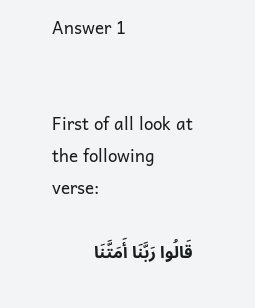Answer 1


First of all look at the following verse:

قَالُوا رَبَّنَا أَمَتَّنَا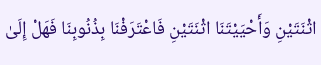اثْنَتَيْنِ وَأَحْيَيْتَنَا اثْنَتَيْنِ فَاعْتَرَفْنَا بِذُنُوبِنَا فَهَلْ إِلَىٰ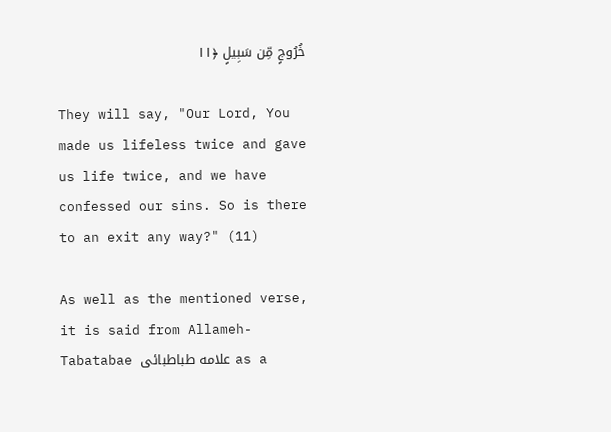خُرُوجٍ مِّن سَبِيلٍ ﴿١١

They will say, "Our Lord, You made us lifeless twice and gave us life twice, and we have confessed our sins. So is there to an exit any way?" (11)

As well as the mentioned verse, it is said from Allameh-Tabatabae علامه طباطبائی as a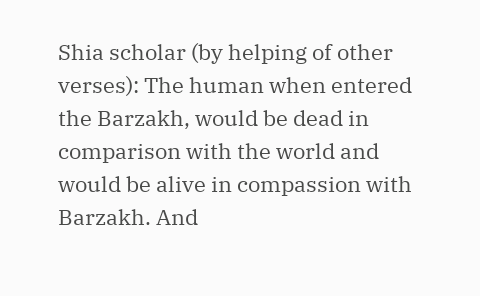Shia scholar (by helping of other verses): The human when entered the Barzakh, would be dead in comparison with the world and would be alive in compassion with Barzakh. And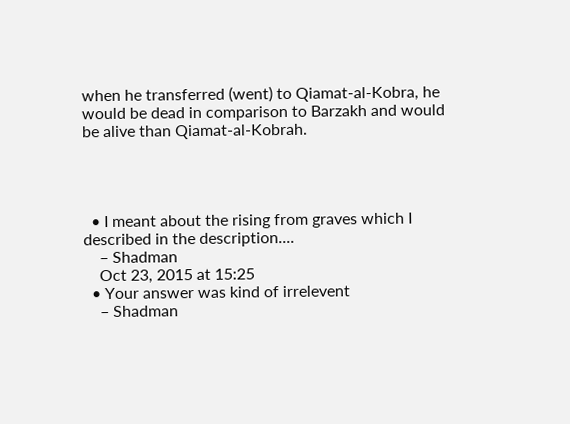when he transferred (went) to Qiamat-al-Kobra, he would be dead in comparison to Barzakh and would be alive than Qiamat-al-Kobrah.




  • I meant about the rising from graves which I described in the description....
    – Shadman
    Oct 23, 2015 at 15:25
  • Your answer was kind of irrelevent
    – Shadman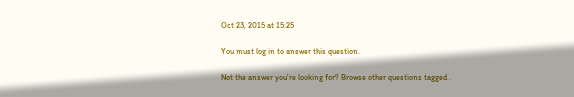Oct 23, 2015 at 15:25

You must log in to answer this question.

Not the answer you're looking for? Browse other questions tagged .